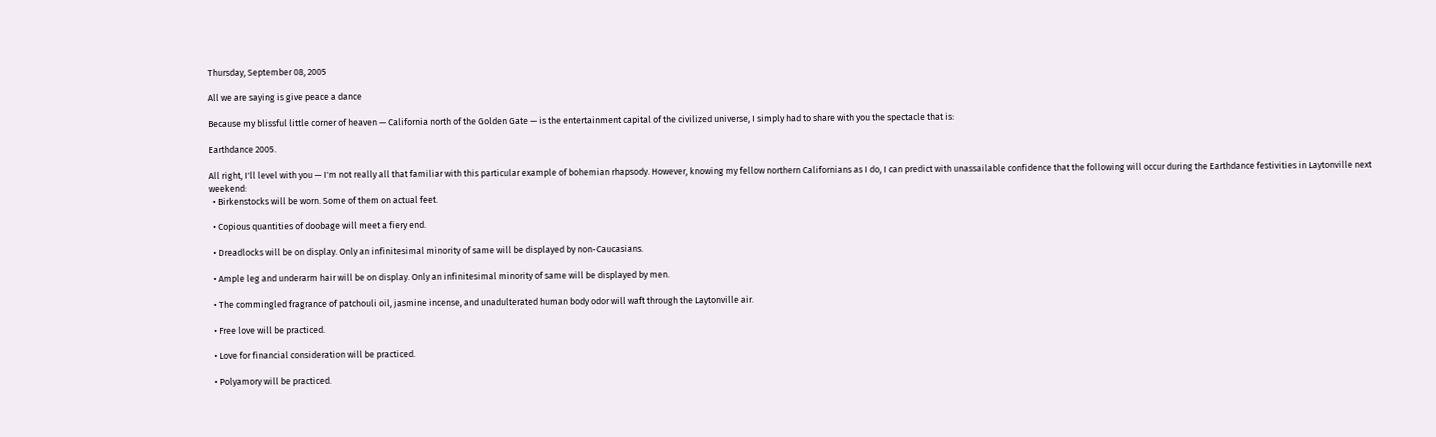Thursday, September 08, 2005

All we are saying is give peace a dance

Because my blissful little corner of heaven — California north of the Golden Gate — is the entertainment capital of the civilized universe, I simply had to share with you the spectacle that is:

Earthdance 2005.

All right, I'll level with you — I'm not really all that familiar with this particular example of bohemian rhapsody. However, knowing my fellow northern Californians as I do, I can predict with unassailable confidence that the following will occur during the Earthdance festivities in Laytonville next weekend:
  • Birkenstocks will be worn. Some of them on actual feet.

  • Copious quantities of doobage will meet a fiery end.

  • Dreadlocks will be on display. Only an infinitesimal minority of same will be displayed by non-Caucasians.

  • Ample leg and underarm hair will be on display. Only an infinitesimal minority of same will be displayed by men.

  • The commingled fragrance of patchouli oil, jasmine incense, and unadulterated human body odor will waft through the Laytonville air.

  • Free love will be practiced.

  • Love for financial consideration will be practiced.

  • Polyamory will be practiced.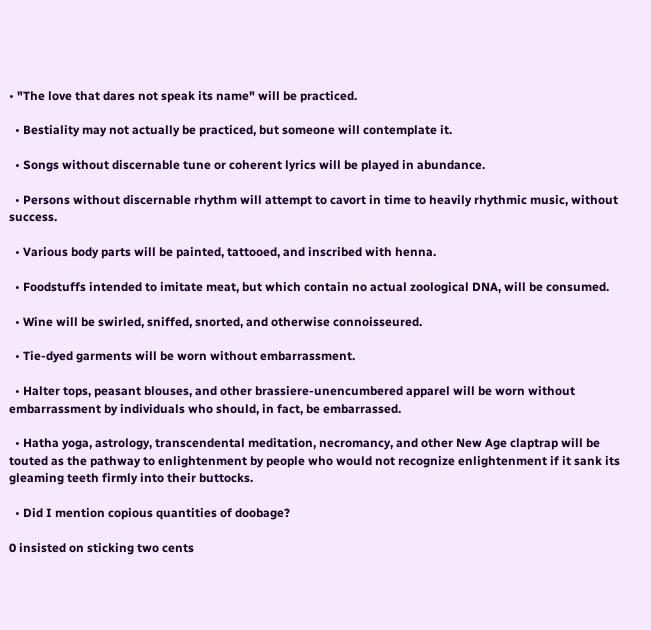• "The love that dares not speak its name" will be practiced.

  • Bestiality may not actually be practiced, but someone will contemplate it.

  • Songs without discernable tune or coherent lyrics will be played in abundance.

  • Persons without discernable rhythm will attempt to cavort in time to heavily rhythmic music, without success.

  • Various body parts will be painted, tattooed, and inscribed with henna.

  • Foodstuffs intended to imitate meat, but which contain no actual zoological DNA, will be consumed.

  • Wine will be swirled, sniffed, snorted, and otherwise connoisseured.

  • Tie-dyed garments will be worn without embarrassment.

  • Halter tops, peasant blouses, and other brassiere-unencumbered apparel will be worn without embarrassment by individuals who should, in fact, be embarrassed.

  • Hatha yoga, astrology, transcendental meditation, necromancy, and other New Age claptrap will be touted as the pathway to enlightenment by people who would not recognize enlightenment if it sank its gleaming teeth firmly into their buttocks.

  • Did I mention copious quantities of doobage?

0 insisted on sticking two cents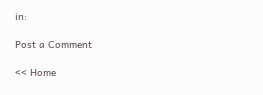in:

Post a Comment

<< Home